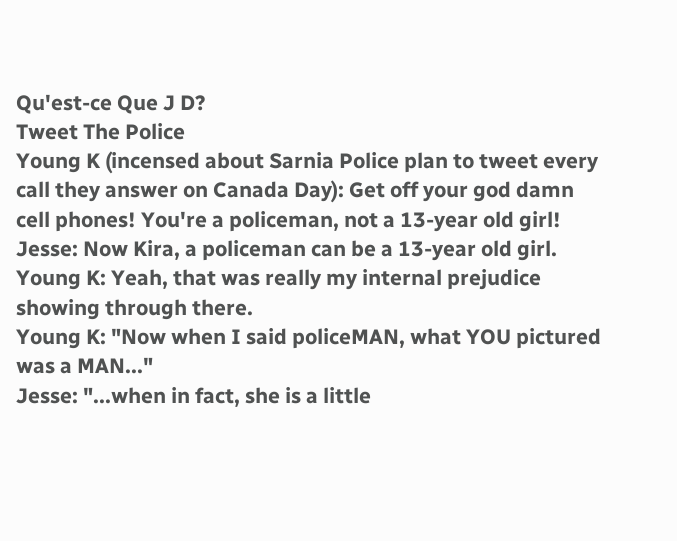Qu'est-ce Que J D?
Tweet The Police
Young K (incensed about Sarnia Police plan to tweet every call they answer on Canada Day): Get off your god damn cell phones! You're a policeman, not a 13-year old girl!
Jesse: Now Kira, a policeman can be a 13-year old girl.
Young K: Yeah, that was really my internal prejudice showing through there.
Young K: "Now when I said policeMAN, what YOU pictured was a MAN..."
Jesse: "...when in fact, she is a little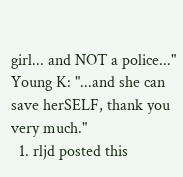girl... and NOT a police..."
Young K: "...and she can save herSELF, thank you very much."
  1. rljd posted this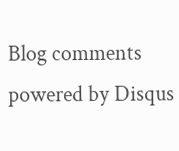Blog comments powered by Disqus